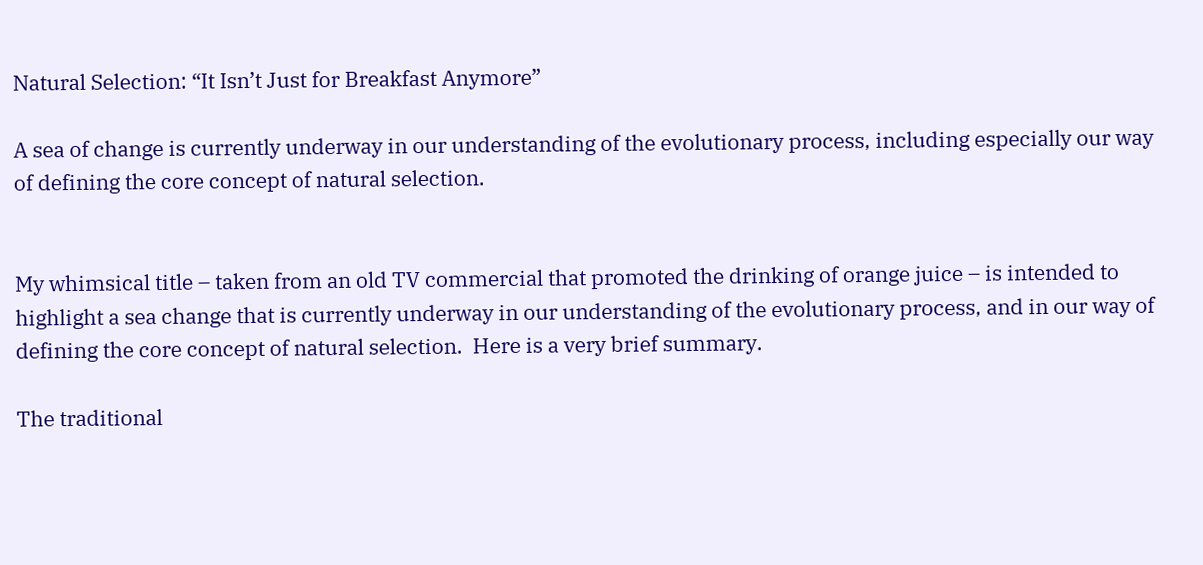Natural Selection: “It Isn’t Just for Breakfast Anymore”

A sea of change is currently underway in our understanding of the evolutionary process, including especially our way of defining the core concept of natural selection.


My whimsical title – taken from an old TV commercial that promoted the drinking of orange juice – is intended to highlight a sea change that is currently underway in our understanding of the evolutionary process, and in our way of defining the core concept of natural selection.  Here is a very brief summary.

The traditional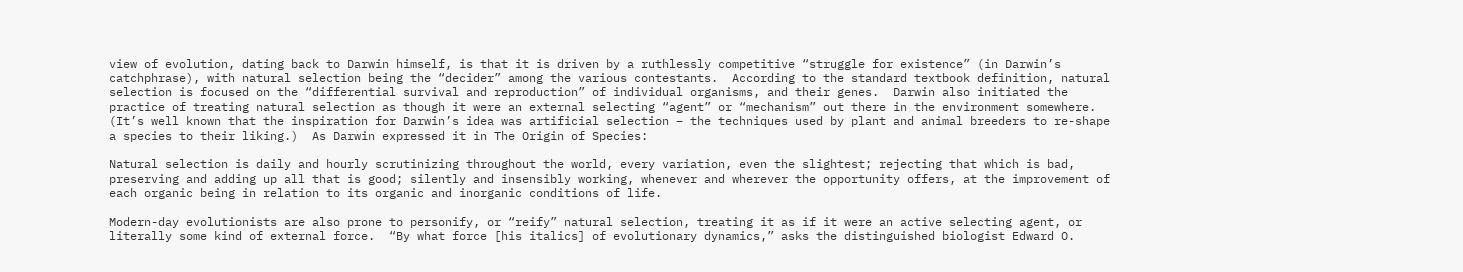view of evolution, dating back to Darwin himself, is that it is driven by a ruthlessly competitive “struggle for existence” (in Darwin’s catchphrase), with natural selection being the “decider” among the various contestants.  According to the standard textbook definition, natural selection is focused on the “differential survival and reproduction” of individual organisms, and their genes.  Darwin also initiated the practice of treating natural selection as though it were an external selecting “agent” or “mechanism” out there in the environment somewhere.  (It’s well known that the inspiration for Darwin’s idea was artificial selection – the techniques used by plant and animal breeders to re-shape a species to their liking.)  As Darwin expressed it in The Origin of Species:

Natural selection is daily and hourly scrutinizing throughout the world, every variation, even the slightest; rejecting that which is bad, preserving and adding up all that is good; silently and insensibly working, whenever and wherever the opportunity offers, at the improvement of each organic being in relation to its organic and inorganic conditions of life.

Modern-day evolutionists are also prone to personify, or “reify” natural selection, treating it as if it were an active selecting agent, or literally some kind of external force.  “By what force [his italics] of evolutionary dynamics,” asks the distinguished biologist Edward O.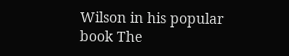Wilson in his popular book The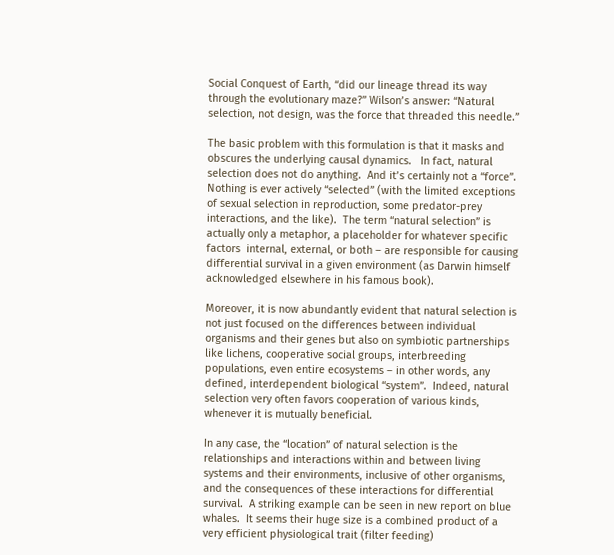Social Conquest of Earth, “did our lineage thread its way through the evolutionary maze?” Wilson’s answer: “Natural selection, not design, was the force that threaded this needle.”

The basic problem with this formulation is that it masks and obscures the underlying causal dynamics.   In fact, natural selection does not do anything.  And it’s certainly not a “force”.  Nothing is ever actively “selected” (with the limited exceptions of sexual selection in reproduction, some predator-prey interactions, and the like).  The term “natural selection” is actually only a metaphor, a placeholder for whatever specific factors  internal, external, or both – are responsible for causing differential survival in a given environment (as Darwin himself acknowledged elsewhere in his famous book).

Moreover, it is now abundantly evident that natural selection is not just focused on the differences between individual organisms and their genes but also on symbiotic partnerships like lichens, cooperative social groups, interbreeding populations, even entire ecosystems – in other words, any defined, interdependent biological “system”.  Indeed, natural selection very often favors cooperation of various kinds, whenever it is mutually beneficial.

In any case, the “location” of natural selection is the relationships and interactions within and between living systems and their environments, inclusive of other organisms, and the consequences of these interactions for differential survival.  A striking example can be seen in new report on blue whales.  It seems their huge size is a combined product of a very efficient physiological trait (filter feeding)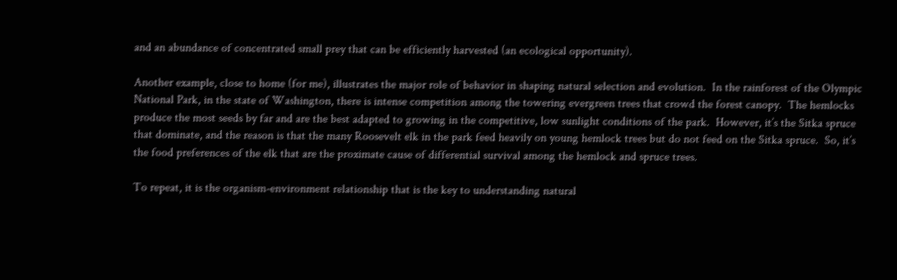and an abundance of concentrated small prey that can be efficiently harvested (an ecological opportunity).

Another example, close to home (for me), illustrates the major role of behavior in shaping natural selection and evolution.  In the rainforest of the Olympic National Park, in the state of Washington, there is intense competition among the towering evergreen trees that crowd the forest canopy.  The hemlocks produce the most seeds by far and are the best adapted to growing in the competitive, low sunlight conditions of the park.  However, it’s the Sitka spruce that dominate, and the reason is that the many Roosevelt elk in the park feed heavily on young hemlock trees but do not feed on the Sitka spruce.  So, it’s the food preferences of the elk that are the proximate cause of differential survival among the hemlock and spruce trees.

To repeat, it is the organism-environment relationship that is the key to understanding natural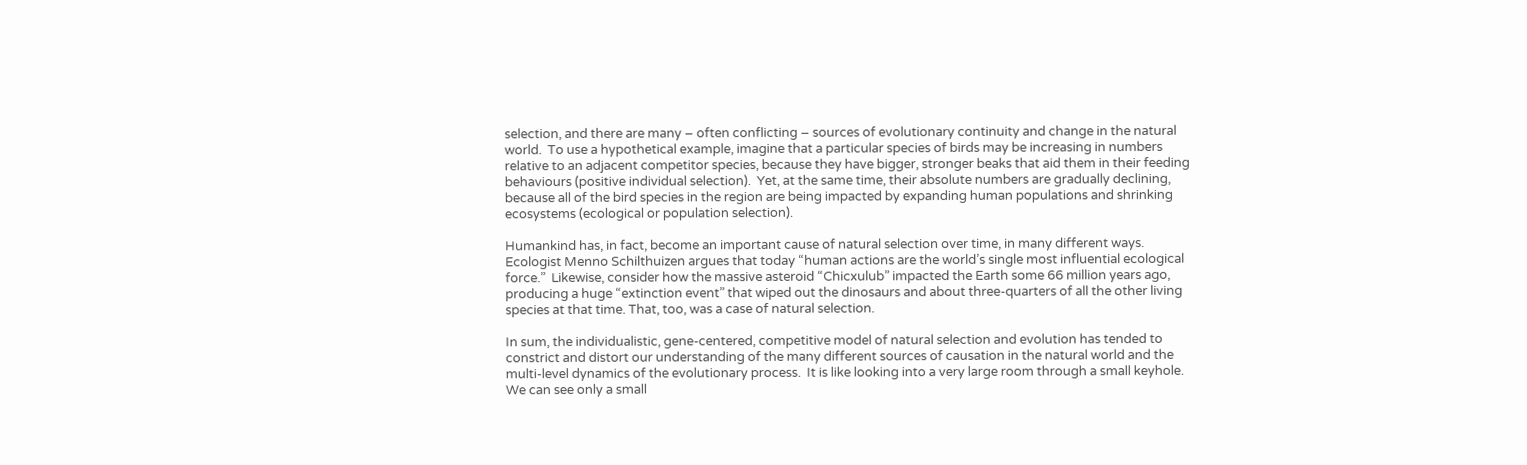selection, and there are many – often conflicting – sources of evolutionary continuity and change in the natural world.  To use a hypothetical example, imagine that a particular species of birds may be increasing in numbers relative to an adjacent competitor species, because they have bigger, stronger beaks that aid them in their feeding behaviours (positive individual selection).  Yet, at the same time, their absolute numbers are gradually declining, because all of the bird species in the region are being impacted by expanding human populations and shrinking ecosystems (ecological or population selection).

Humankind has, in fact, become an important cause of natural selection over time, in many different ways. Ecologist Menno Schilthuizen argues that today “human actions are the world’s single most influential ecological force.”  Likewise, consider how the massive asteroid “Chicxulub” impacted the Earth some 66 million years ago, producing a huge “extinction event” that wiped out the dinosaurs and about three-quarters of all the other living species at that time. That, too, was a case of natural selection.

In sum, the individualistic, gene-centered, competitive model of natural selection and evolution has tended to constrict and distort our understanding of the many different sources of causation in the natural world and the multi-level dynamics of the evolutionary process.  It is like looking into a very large room through a small keyhole.  We can see only a small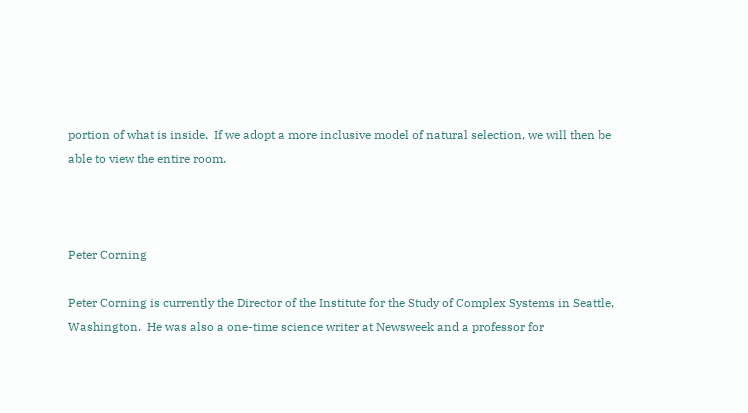portion of what is inside.  If we adopt a more inclusive model of natural selection, we will then be able to view the entire room.



Peter Corning

Peter Corning is currently the Director of the Institute for the Study of Complex Systems in Seattle, Washington.  He was also a one-time science writer at Newsweek and a professor for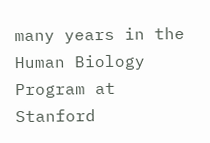many years in the Human Biology Program at Stanford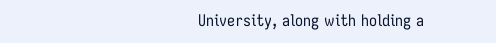University, along with holding a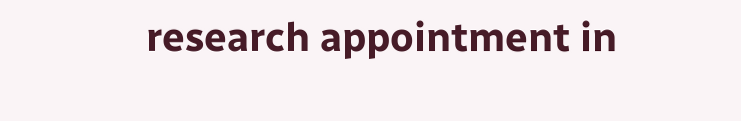research appointment in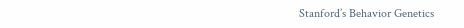Stanford’s Behavior Genetics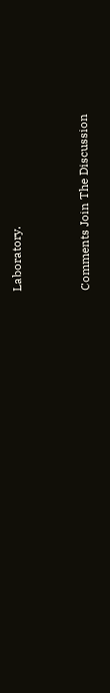Laboratory.


Comments Join The Discussion